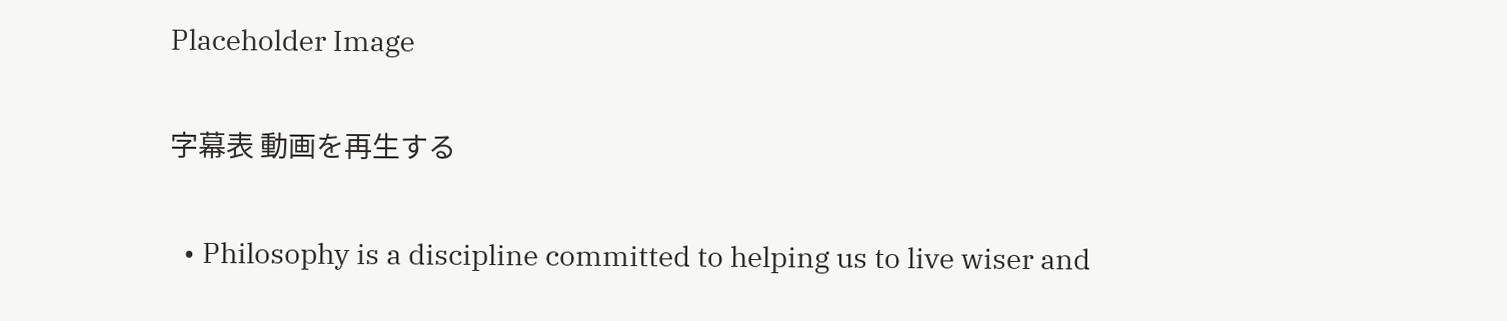Placeholder Image

字幕表 動画を再生する

  • Philosophy is a discipline committed to helping us to live wiser and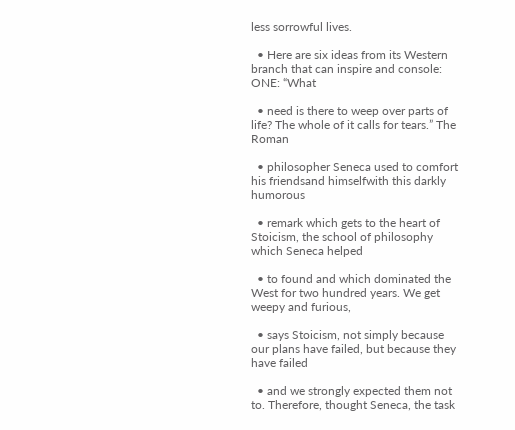less sorrowful lives.

  • Here are six ideas from its Western branch that can inspire and console: ONE: “What

  • need is there to weep over parts of life? The whole of it calls for tears.” The Roman

  • philosopher Seneca used to comfort his friendsand himselfwith this darkly humorous

  • remark which gets to the heart of Stoicism, the school of philosophy which Seneca helped

  • to found and which dominated the West for two hundred years. We get weepy and furious,

  • says Stoicism, not simply because our plans have failed, but because they have failed

  • and we strongly expected them not to. Therefore, thought Seneca, the task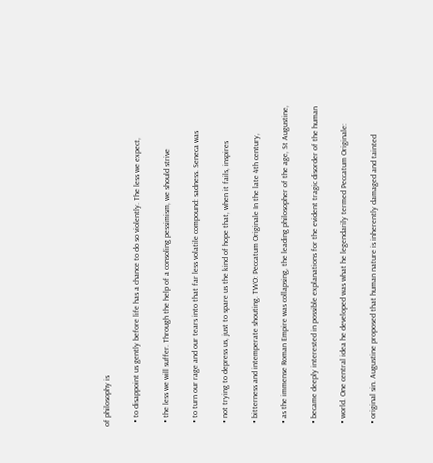of philosophy is

  • to disappoint us gently before life has a chance to do so violently. The less we expect,

  • the less we will suffer. Through the help of a consoling pessimism, we should strive

  • to turn our rage and our tears into that far less volatile compound: sadness. Seneca was

  • not trying to depress us, just to spare us the kind of hope that, when it fails, inspires

  • bitterness and intemperate shouting. TWO: Peccatum Originale In the late 4th century,

  • as the immense Roman Empire was collapsing, the leading philosopher of the age, St Augustine,

  • became deeply interested in possible explanations for the evident tragic disorder of the human

  • world. One central idea he developed was what he legendarily termed Peccatum Originale:

  • original sin. Augustine proposed that human nature is inherently damaged and tainted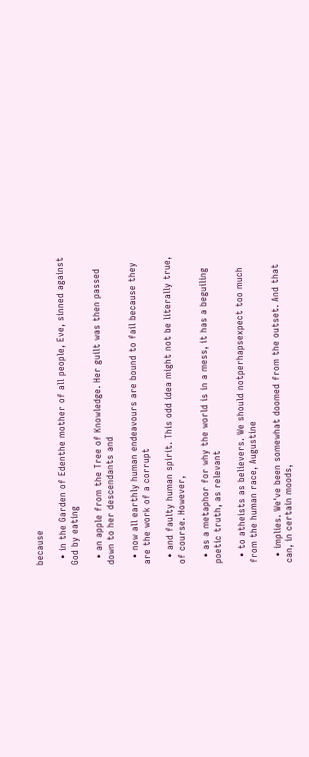because

  • in the Garden of Edenthe mother of all people, Eve, sinned against God by eating

  • an apple from the Tree of Knowledge. Her guilt was then passed down to her descendants and

  • now all earthly human endeavours are bound to fail because they are the work of a corrupt

  • and faulty human spirit. This odd idea might not be literally true, of course. However,

  • as a metaphor for why the world is in a mess, it has a beguiling poetic truth, as relevant

  • to atheists as believers. We should notperhapsexpect too much from the human race, Augustine

  • implies. We've been somewhat doomed from the outset. And that can, in certain moods,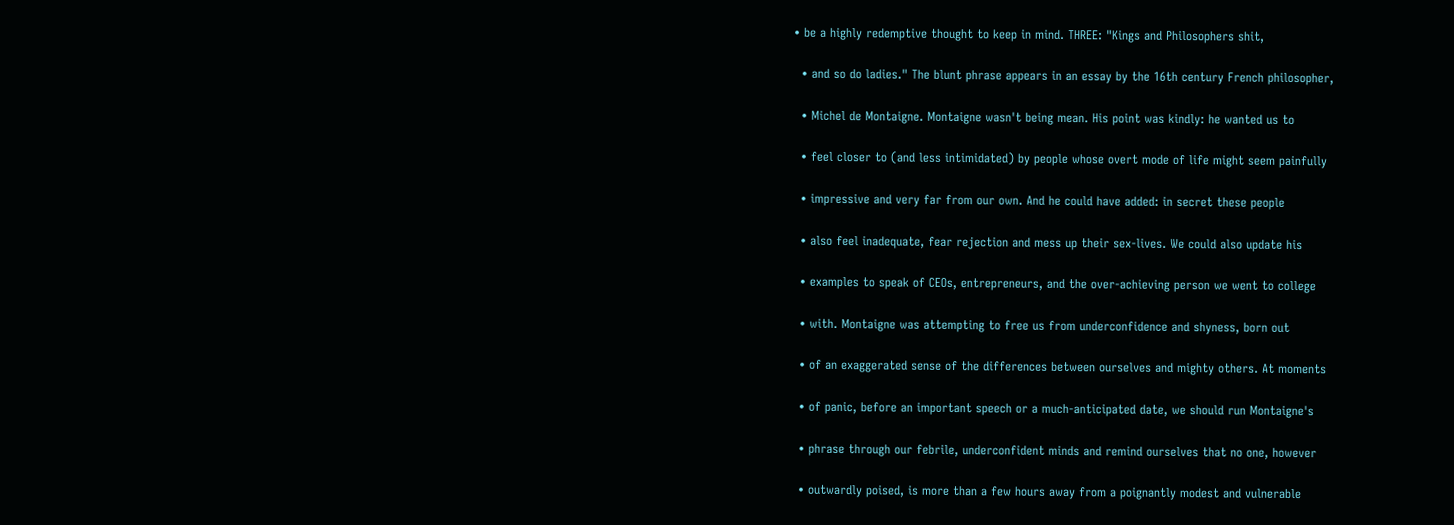• be a highly redemptive thought to keep in mind. THREE: "Kings and Philosophers shit,

  • and so do ladies." The blunt phrase appears in an essay by the 16th century French philosopher,

  • Michel de Montaigne. Montaigne wasn't being mean. His point was kindly: he wanted us to

  • feel closer to (and less intimidated) by people whose overt mode of life might seem painfully

  • impressive and very far from our own. And he could have added: in secret these people

  • also feel inadequate, fear rejection and mess up their sex-lives. We could also update his

  • examples to speak of CEOs, entrepreneurs, and the over-achieving person we went to college

  • with. Montaigne was attempting to free us from underconfidence and shyness, born out

  • of an exaggerated sense of the differences between ourselves and mighty others. At moments

  • of panic, before an important speech or a much-anticipated date, we should run Montaigne's

  • phrase through our febrile, underconfident minds and remind ourselves that no one, however

  • outwardly poised, is more than a few hours away from a poignantly modest and vulnerable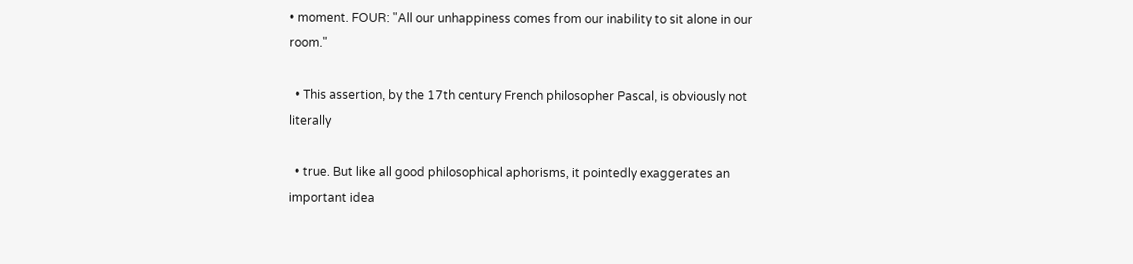• moment. FOUR: "All our unhappiness comes from our inability to sit alone in our room."

  • This assertion, by the 17th century French philosopher Pascal, is obviously not literally

  • true. But like all good philosophical aphorisms, it pointedly exaggerates an important idea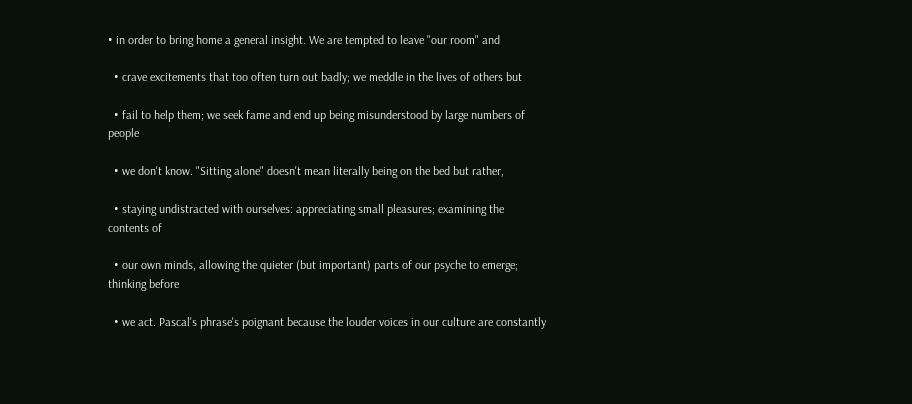• in order to bring home a general insight. We are tempted to leave "our room" and

  • crave excitements that too often turn out badly; we meddle in the lives of others but

  • fail to help them; we seek fame and end up being misunderstood by large numbers of people

  • we don't know. "Sitting alone" doesn't mean literally being on the bed but rather,

  • staying undistracted with ourselves: appreciating small pleasures; examining the contents of

  • our own minds, allowing the quieter (but important) parts of our psyche to emerge; thinking before

  • we act. Pascal's phrase's poignant because the louder voices in our culture are constantly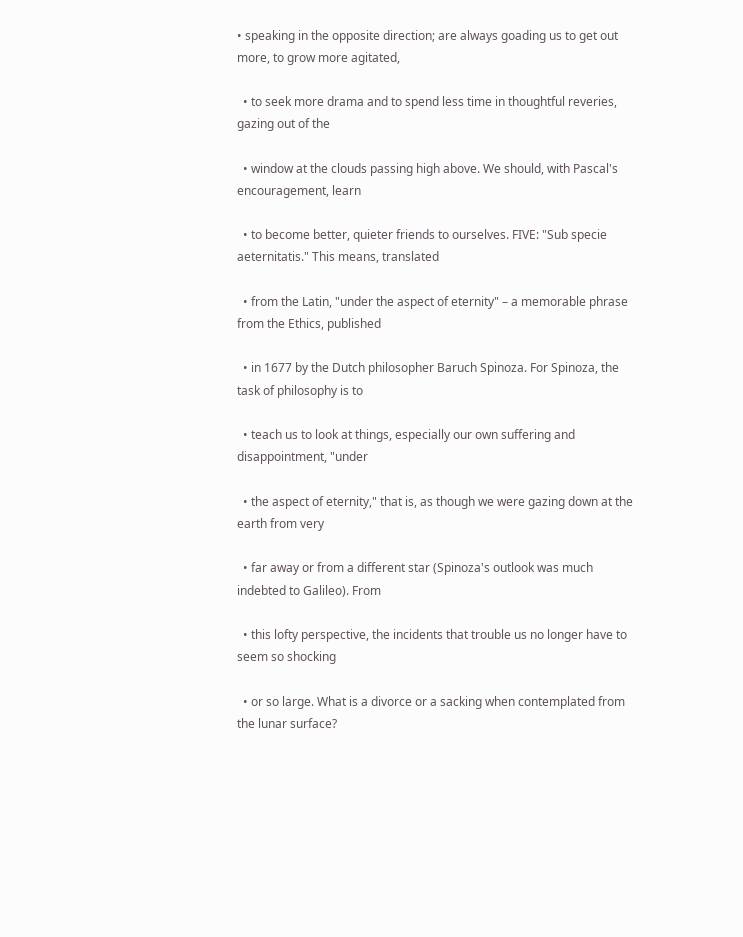• speaking in the opposite direction; are always goading us to get out more, to grow more agitated,

  • to seek more drama and to spend less time in thoughtful reveries, gazing out of the

  • window at the clouds passing high above. We should, with Pascal's encouragement, learn

  • to become better, quieter friends to ourselves. FIVE: "Sub specie aeternitatis." This means, translated

  • from the Latin, "under the aspect of eternity" – a memorable phrase from the Ethics, published

  • in 1677 by the Dutch philosopher Baruch Spinoza. For Spinoza, the task of philosophy is to

  • teach us to look at things, especially our own suffering and disappointment, "under

  • the aspect of eternity," that is, as though we were gazing down at the earth from very

  • far away or from a different star (Spinoza's outlook was much indebted to Galileo). From

  • this lofty perspective, the incidents that trouble us no longer have to seem so shocking

  • or so large. What is a divorce or a sacking when contemplated from the lunar surface?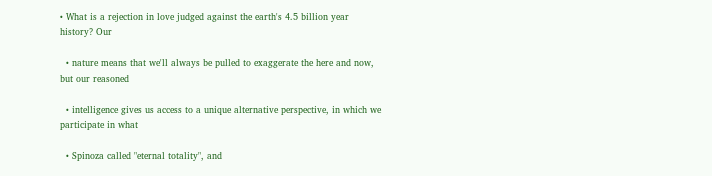• What is a rejection in love judged against the earth's 4.5 billion year history? Our

  • nature means that we'll always be pulled to exaggerate the here and now, but our reasoned

  • intelligence gives us access to a unique alternative perspective, in which we participate in what

  • Spinoza called "eternal totality", and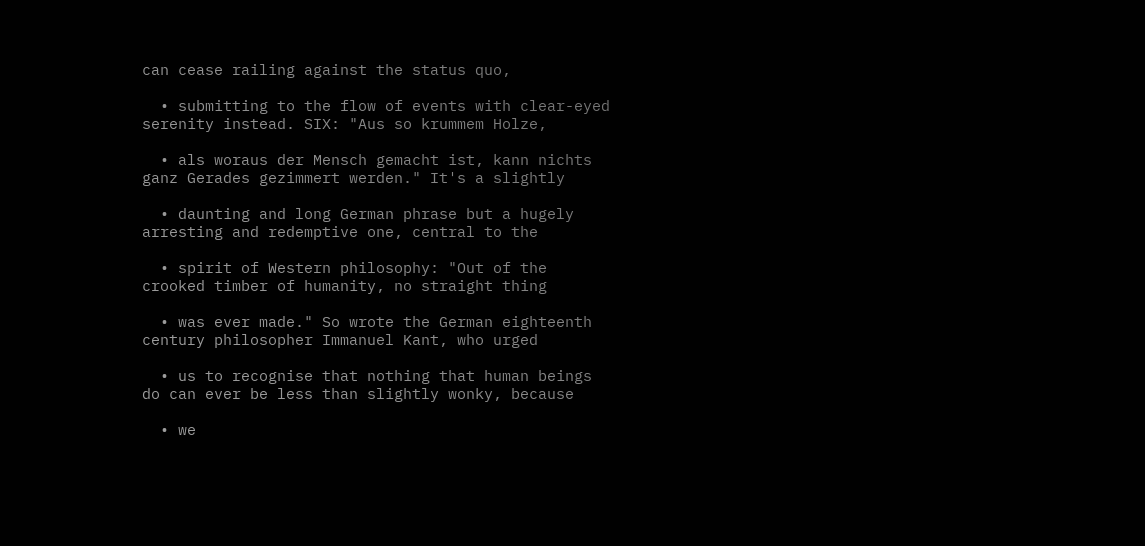can cease railing against the status quo,

  • submitting to the flow of events with clear-eyed serenity instead. SIX: "Aus so krummem Holze,

  • als woraus der Mensch gemacht ist, kann nichts ganz Gerades gezimmert werden." It's a slightly

  • daunting and long German phrase but a hugely arresting and redemptive one, central to the

  • spirit of Western philosophy: "Out of the crooked timber of humanity, no straight thing

  • was ever made." So wrote the German eighteenth century philosopher Immanuel Kant, who urged

  • us to recognise that nothing that human beings do can ever be less than slightly wonky, because

  • we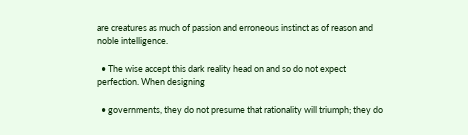are creatures as much of passion and erroneous instinct as of reason and noble intelligence.

  • The wise accept this dark reality head on and so do not expect perfection. When designing

  • governments, they do not presume that rationality will triumph; they do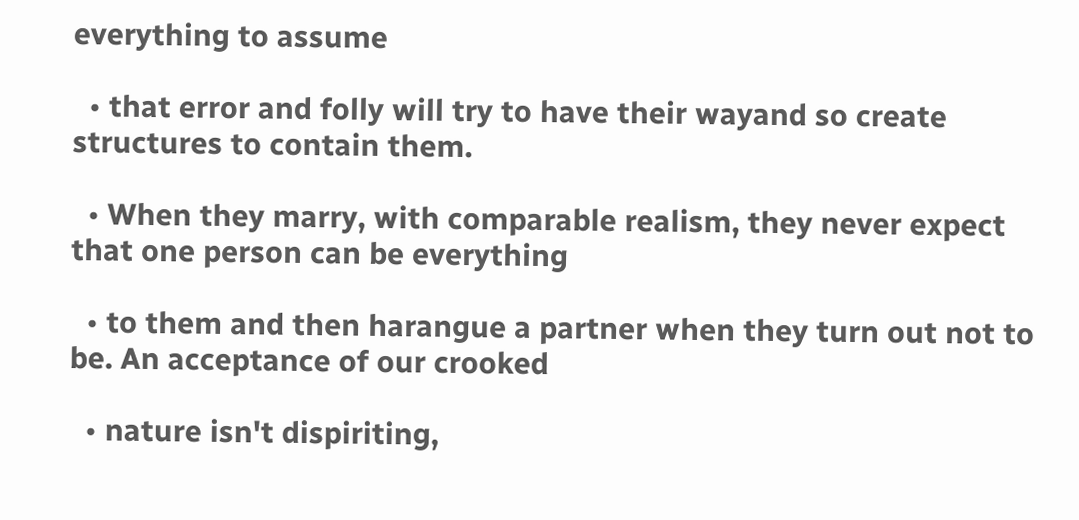everything to assume

  • that error and folly will try to have their wayand so create structures to contain them.

  • When they marry, with comparable realism, they never expect that one person can be everything

  • to them and then harangue a partner when they turn out not to be. An acceptance of our crooked

  • nature isn't dispiriting,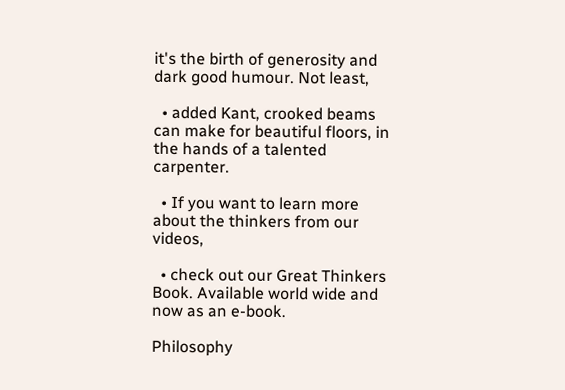it's the birth of generosity and dark good humour. Not least,

  • added Kant, crooked beams can make for beautiful floors, in the hands of a talented carpenter.

  • If you want to learn more about the thinkers from our videos,

  • check out our Great Thinkers Book. Available world wide and now as an e-book.

Philosophy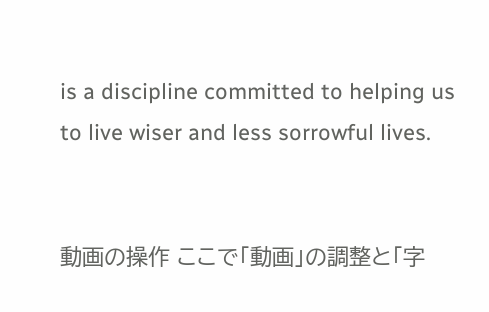is a discipline committed to helping us to live wiser and less sorrowful lives.


動画の操作 ここで「動画」の調整と「字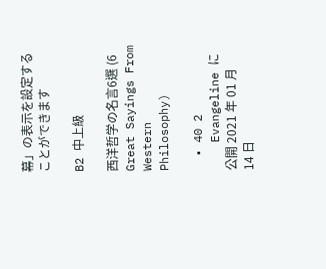幕」の表示を設定することができます

B2 中上級

西洋哲学の名言6選 (6 Great Sayings From Western Philosophy)

  • 40 2
    Evangeline に公開 2021 年 01 月 14 日